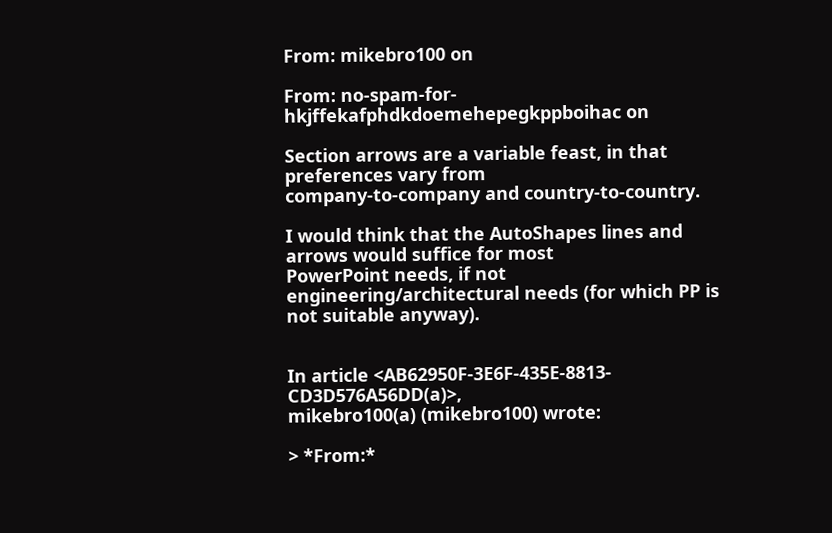From: mikebro100 on

From: no-spam-for-hkjffekafphdkdoemehepegkppboihac on

Section arrows are a variable feast, in that preferences vary from
company-to-company and country-to-country.

I would think that the AutoShapes lines and arrows would suffice for most
PowerPoint needs, if not engineering/architectural needs (for which PP is
not suitable anyway).


In article <AB62950F-3E6F-435E-8813-CD3D576A56DD(a)>,
mikebro100(a) (mikebro100) wrote:

> *From:*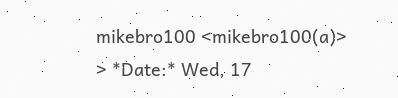mikebro100 <mikebro100(a)>
> *Date:* Wed, 17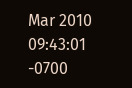Mar 2010 09:43:01 -0700